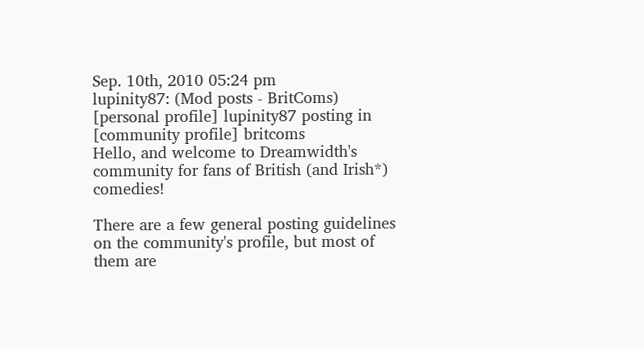Sep. 10th, 2010 05:24 pm
lupinity87: (Mod posts - BritComs)
[personal profile] lupinity87 posting in [community profile] britcoms
Hello, and welcome to Dreamwidth's community for fans of British (and Irish*) comedies!

There are a few general posting guidelines on the community's profile, but most of them are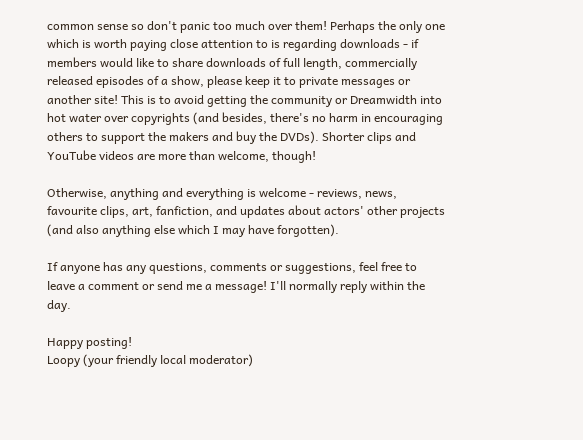common sense so don't panic too much over them! Perhaps the only one which is worth paying close attention to is regarding downloads - if members would like to share downloads of full length, commercially released episodes of a show, please keep it to private messages or another site! This is to avoid getting the community or Dreamwidth into hot water over copyrights (and besides, there's no harm in encouraging others to support the makers and buy the DVDs). Shorter clips and YouTube videos are more than welcome, though!

Otherwise, anything and everything is welcome - reviews, news, favourite clips, art, fanfiction, and updates about actors' other projects (and also anything else which I may have forgotten).

If anyone has any questions, comments or suggestions, feel free to leave a comment or send me a message! I'll normally reply within the day.

Happy posting!
Loopy (your friendly local moderator)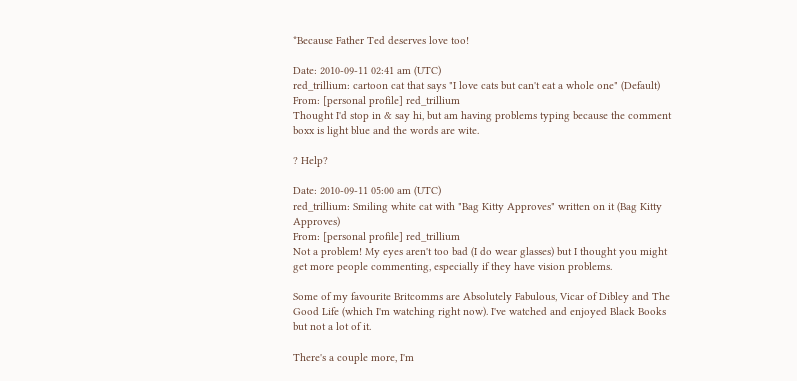*Because Father Ted deserves love too!

Date: 2010-09-11 02:41 am (UTC)
red_trillium: cartoon cat that says "I love cats but can't eat a whole one" (Default)
From: [personal profile] red_trillium
Thought I'd stop in & say hi, but am having problems typing because the comment boxx is light blue and the words are wite.

? Help?

Date: 2010-09-11 05:00 am (UTC)
red_trillium: Smiling white cat with "Bag Kitty Approves" written on it (Bag Kitty Approves)
From: [personal profile] red_trillium
Not a problem! My eyes aren't too bad (I do wear glasses) but I thought you might get more people commenting, especially if they have vision problems.

Some of my favourite Britcomms are Absolutely Fabulous, Vicar of Dibley and The Good Life (which I'm watching right now). I've watched and enjoyed Black Books but not a lot of it.

There's a couple more, I'm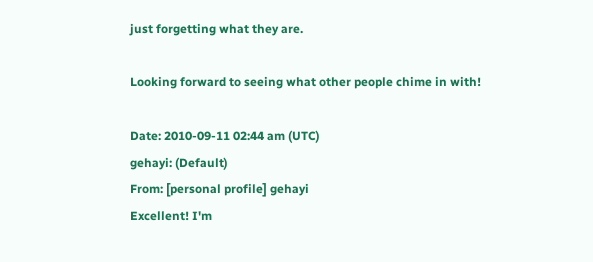just forgetting what they are.

Looking forward to seeing what other people chime in with!

Date: 2010-09-11 02:44 am (UTC)
gehayi: (Default)
From: [personal profile] gehayi
Excellent! I'm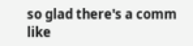so glad there's a comm like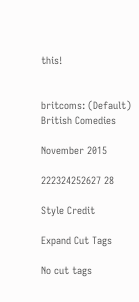this!


britcoms: (Default)
British Comedies

November 2015

222324252627 28

Style Credit

Expand Cut Tags

No cut tags